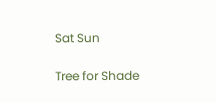Sat Sun

Tree for Shade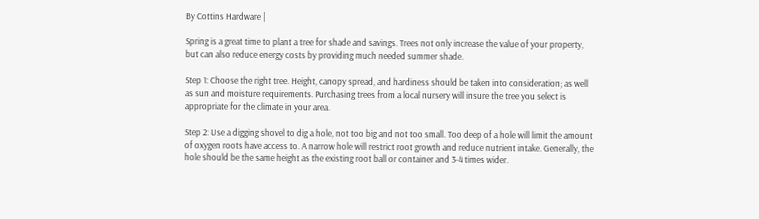By Cottins Hardware |

Spring is a great time to plant a tree for shade and savings. Trees not only increase the value of your property, but can also reduce energy costs by providing much needed summer shade.

Step 1: Choose the right tree. Height, canopy spread, and hardiness should be taken into consideration; as well as sun and moisture requirements. Purchasing trees from a local nursery will insure the tree you select is appropriate for the climate in your area.

Step 2: Use a digging shovel to dig a hole, not too big and not too small. Too deep of a hole will limit the amount of oxygen roots have access to. A narrow hole will restrict root growth and reduce nutrient intake. Generally, the hole should be the same height as the existing root ball or container and 3-4 times wider.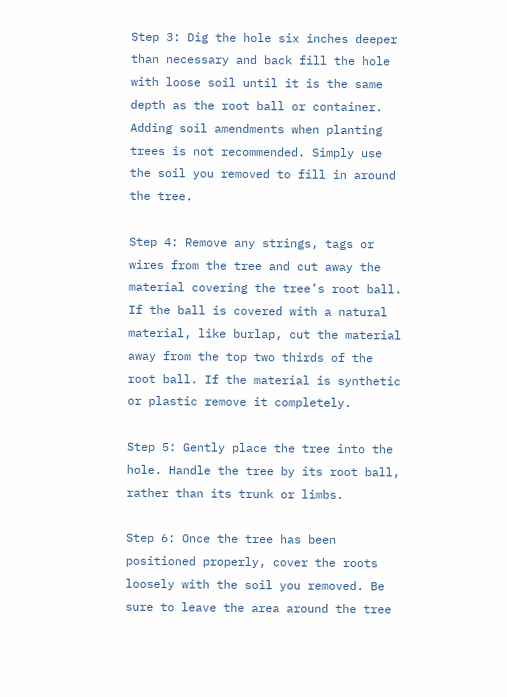Step 3: Dig the hole six inches deeper than necessary and back fill the hole with loose soil until it is the same depth as the root ball or container. Adding soil amendments when planting trees is not recommended. Simply use the soil you removed to fill in around the tree.

Step 4: Remove any strings, tags or wires from the tree and cut away the material covering the tree’s root ball. If the ball is covered with a natural material, like burlap, cut the material away from the top two thirds of the root ball. If the material is synthetic or plastic remove it completely.

Step 5: Gently place the tree into the hole. Handle the tree by its root ball, rather than its trunk or limbs.

Step 6: Once the tree has been positioned properly, cover the roots loosely with the soil you removed. Be sure to leave the area around the tree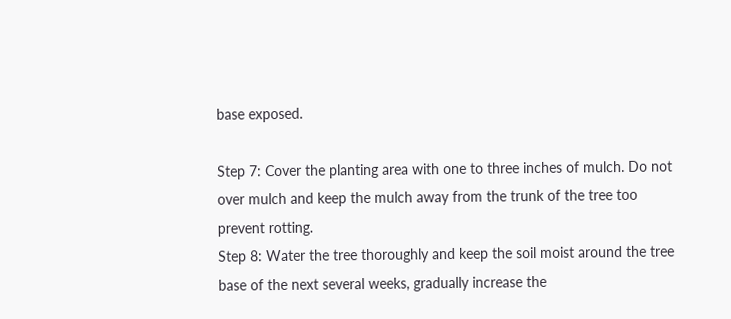base exposed.

Step 7: Cover the planting area with one to three inches of mulch. Do not over mulch and keep the mulch away from the trunk of the tree too prevent rotting.
Step 8: Water the tree thoroughly and keep the soil moist around the tree base of the next several weeks, gradually increase the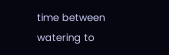time between watering to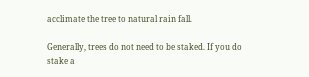acclimate the tree to natural rain fall.

Generally, trees do not need to be staked. If you do stake a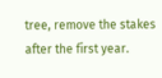tree, remove the stakes after the first year.